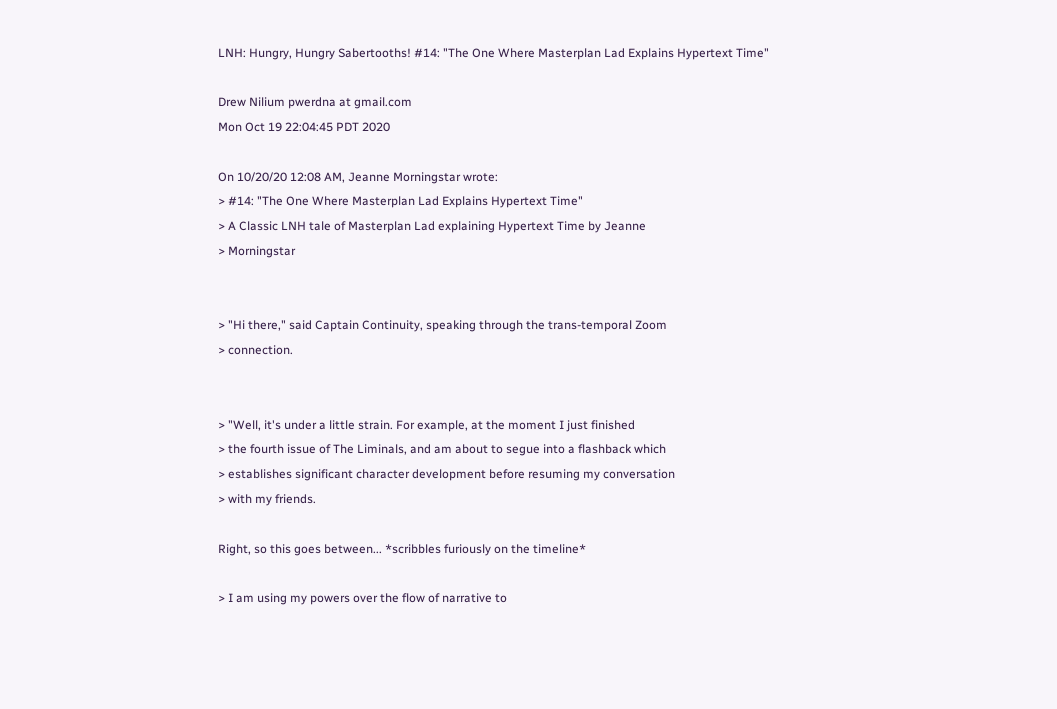LNH: Hungry, Hungry Sabertooths! #14: "The One Where Masterplan Lad Explains Hypertext Time"

Drew Nilium pwerdna at gmail.com
Mon Oct 19 22:04:45 PDT 2020

On 10/20/20 12:08 AM, Jeanne Morningstar wrote:
> #14: "The One Where Masterplan Lad Explains Hypertext Time"
> A Classic LNH tale of Masterplan Lad explaining Hypertext Time by Jeanne
> Morningstar


> "Hi there," said Captain Continuity, speaking through the trans-temporal Zoom
> connection.


> "Well, it's under a little strain. For example, at the moment I just finished
> the fourth issue of The Liminals, and am about to segue into a flashback which
> establishes significant character development before resuming my conversation
> with my friends.

Right, so this goes between... *scribbles furiously on the timeline*

> I am using my powers over the flow of narrative to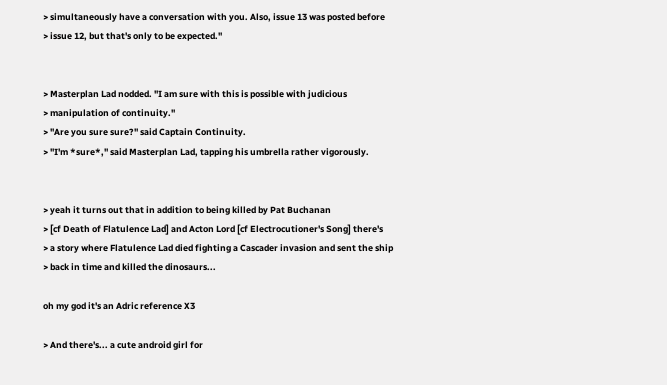> simultaneously have a conversation with you. Also, issue 13 was posted before
> issue 12, but that's only to be expected."


> Masterplan Lad nodded. "I am sure with this is possible with judicious
> manipulation of continuity."
> "Are you sure sure?" said Captain Continuity.
> "I'm *sure*," said Masterplan Lad, tapping his umbrella rather vigorously.


> yeah it turns out that in addition to being killed by Pat Buchanan
> [cf Death of Flatulence Lad] and Acton Lord [cf Electrocutioner's Song] there's
> a story where Flatulence Lad died fighting a Cascader invasion and sent the ship
> back in time and killed the dinosaurs...

oh my god it's an Adric reference X3

> And there's... a cute android girl for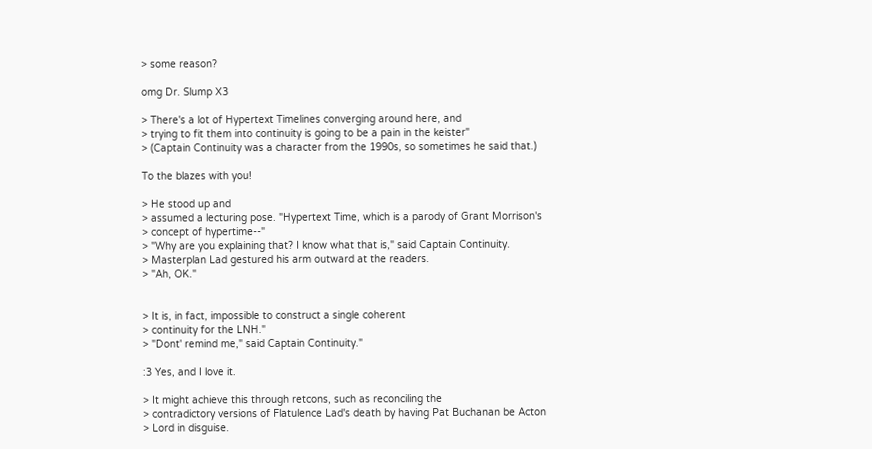> some reason?

omg Dr. Slump X3

> There's a lot of Hypertext Timelines converging around here, and
> trying to fit them into continuity is going to be a pain in the keister"
> (Captain Continuity was a character from the 1990s, so sometimes he said that.)

To the blazes with you!

> He stood up and
> assumed a lecturing pose. "Hypertext Time, which is a parody of Grant Morrison's
> concept of hypertime--"
> "Why are you explaining that? I know what that is," said Captain Continuity.
> Masterplan Lad gestured his arm outward at the readers.
> "Ah, OK."


> It is, in fact, impossible to construct a single coherent
> continuity for the LNH."
> "Dont' remind me," said Captain Continuity."

:3 Yes, and I love it.

> It might achieve this through retcons, such as reconciling the
> contradictory versions of Flatulence Lad's death by having Pat Buchanan be Acton
> Lord in disguise.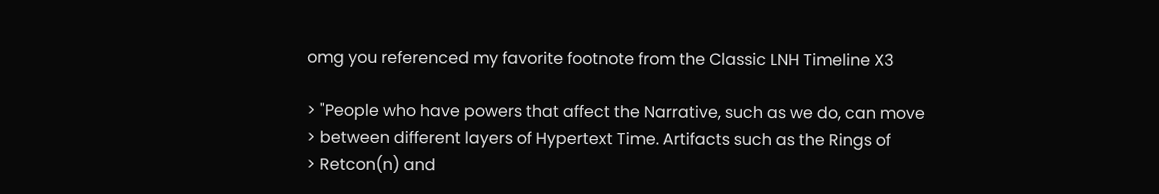omg you referenced my favorite footnote from the Classic LNH Timeline X3

> "People who have powers that affect the Narrative, such as we do, can move
> between different layers of Hypertext Time. Artifacts such as the Rings of
> Retcon(n) and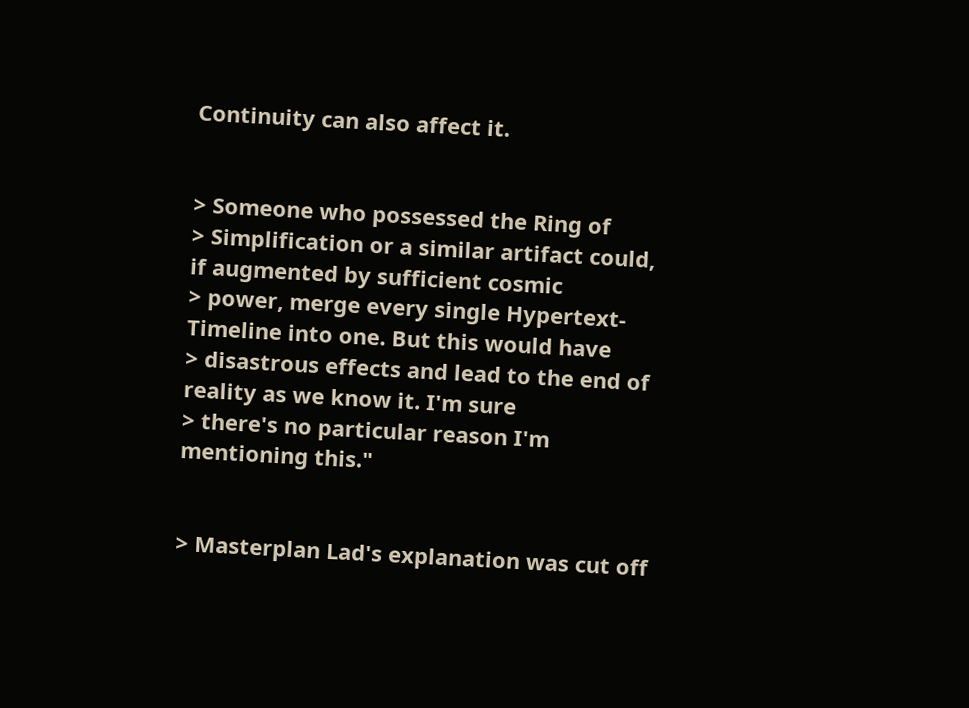Continuity can also affect it.


> Someone who possessed the Ring of
> Simplification or a similar artifact could, if augmented by sufficient cosmic
> power, merge every single Hypertext-Timeline into one. But this would have
> disastrous effects and lead to the end of reality as we know it. I'm sure
> there's no particular reason I'm mentioning this."


> Masterplan Lad's explanation was cut off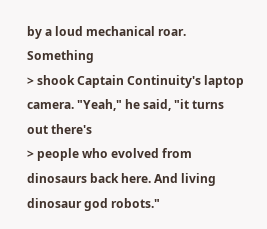by a loud mechanical roar. Something
> shook Captain Continuity's laptop camera. "Yeah," he said, "it turns out there's
> people who evolved from dinosaurs back here. And living dinosaur god robots."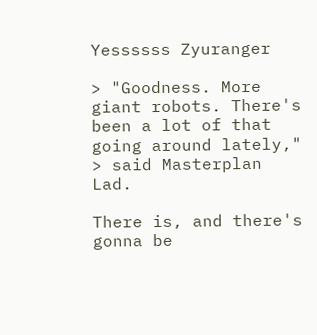Yessssss Zyuranger

> "Goodness. More giant robots. There's been a lot of that going around lately,"
> said Masterplan Lad.

There is, and there's gonna be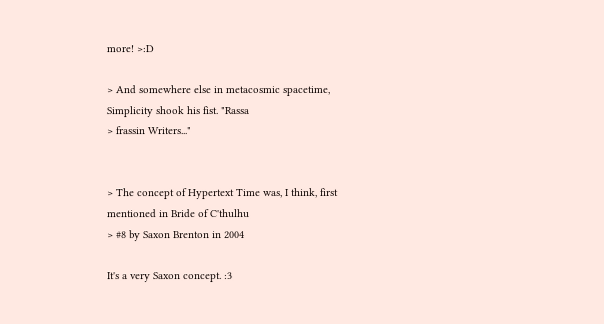more! >:D

> And somewhere else in metacosmic spacetime, Simplicity shook his fist. "Rassa
> frassin Writers..."


> The concept of Hypertext Time was, I think, first mentioned in Bride of C'thulhu
> #8 by Saxon Brenton in 2004

It's a very Saxon concept. :3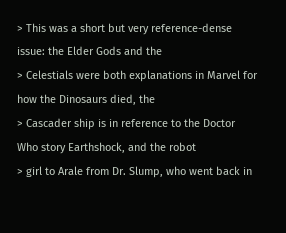> This was a short but very reference-dense issue: the Elder Gods and the
> Celestials were both explanations in Marvel for how the Dinosaurs died, the
> Cascader ship is in reference to the Doctor Who story Earthshock, and the robot
> girl to Arale from Dr. Slump, who went back in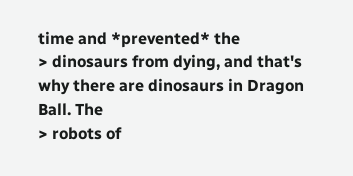time and *prevented* the
> dinosaurs from dying, and that's why there are dinosaurs in Dragon Ball. The
> robots of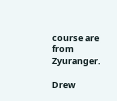course are from Zyuranger.

Drew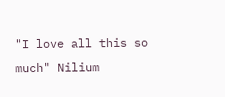"I love all this so much" Nilium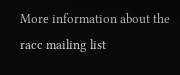More information about the racc mailing list